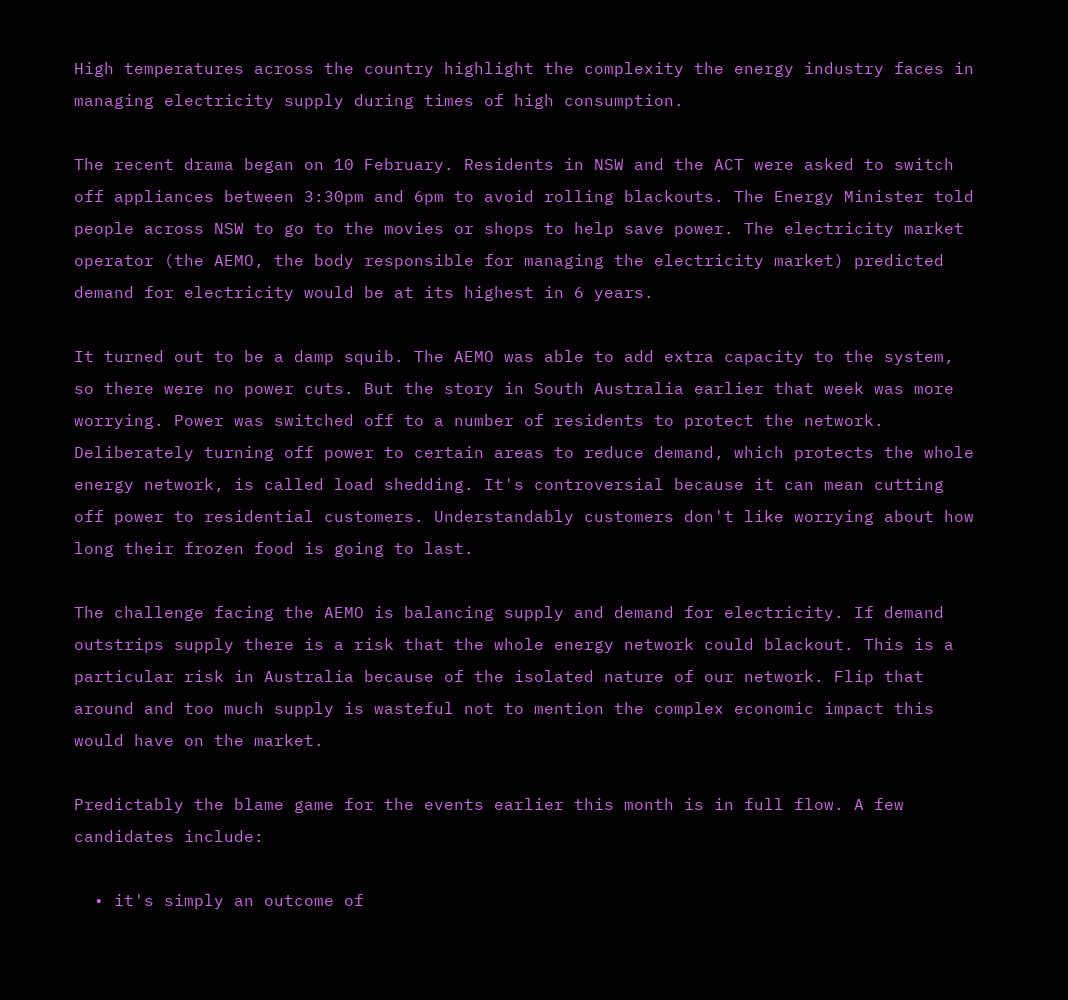High temperatures across the country highlight the complexity the energy industry faces in managing electricity supply during times of high consumption.

The recent drama began on 10 February. Residents in NSW and the ACT were asked to switch off appliances between 3:30pm and 6pm to avoid rolling blackouts. The Energy Minister told people across NSW to go to the movies or shops to help save power. The electricity market operator (the AEMO, the body responsible for managing the electricity market) predicted demand for electricity would be at its highest in 6 years.

It turned out to be a damp squib. The AEMO was able to add extra capacity to the system, so there were no power cuts. But the story in South Australia earlier that week was more worrying. Power was switched off to a number of residents to protect the network. Deliberately turning off power to certain areas to reduce demand, which protects the whole energy network, is called load shedding. It's controversial because it can mean cutting off power to residential customers. Understandably customers don't like worrying about how long their frozen food is going to last.

The challenge facing the AEMO is balancing supply and demand for electricity. If demand outstrips supply there is a risk that the whole energy network could blackout. This is a particular risk in Australia because of the isolated nature of our network. Flip that around and too much supply is wasteful not to mention the complex economic impact this would have on the market.

Predictably the blame game for the events earlier this month is in full flow. A few candidates include:

  • it's simply an outcome of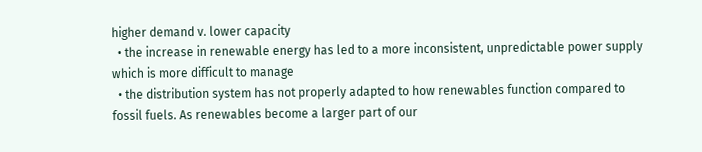higher demand v. lower capacity
  • the increase in renewable energy has led to a more inconsistent, unpredictable power supply which is more difficult to manage
  • the distribution system has not properly adapted to how renewables function compared to fossil fuels. As renewables become a larger part of our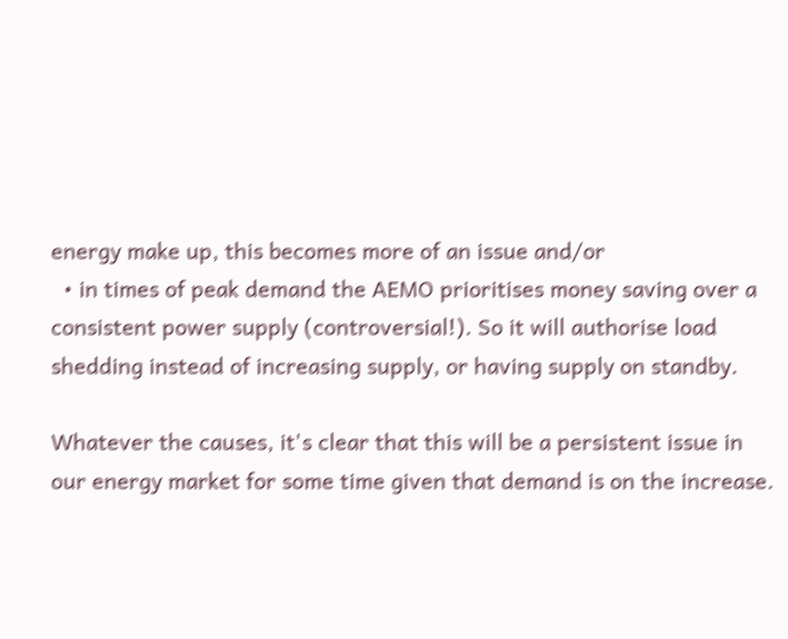energy make up, this becomes more of an issue and/or
  • in times of peak demand the AEMO prioritises money saving over a consistent power supply (controversial!). So it will authorise load shedding instead of increasing supply, or having supply on standby.

Whatever the causes, it's clear that this will be a persistent issue in our energy market for some time given that demand is on the increase.